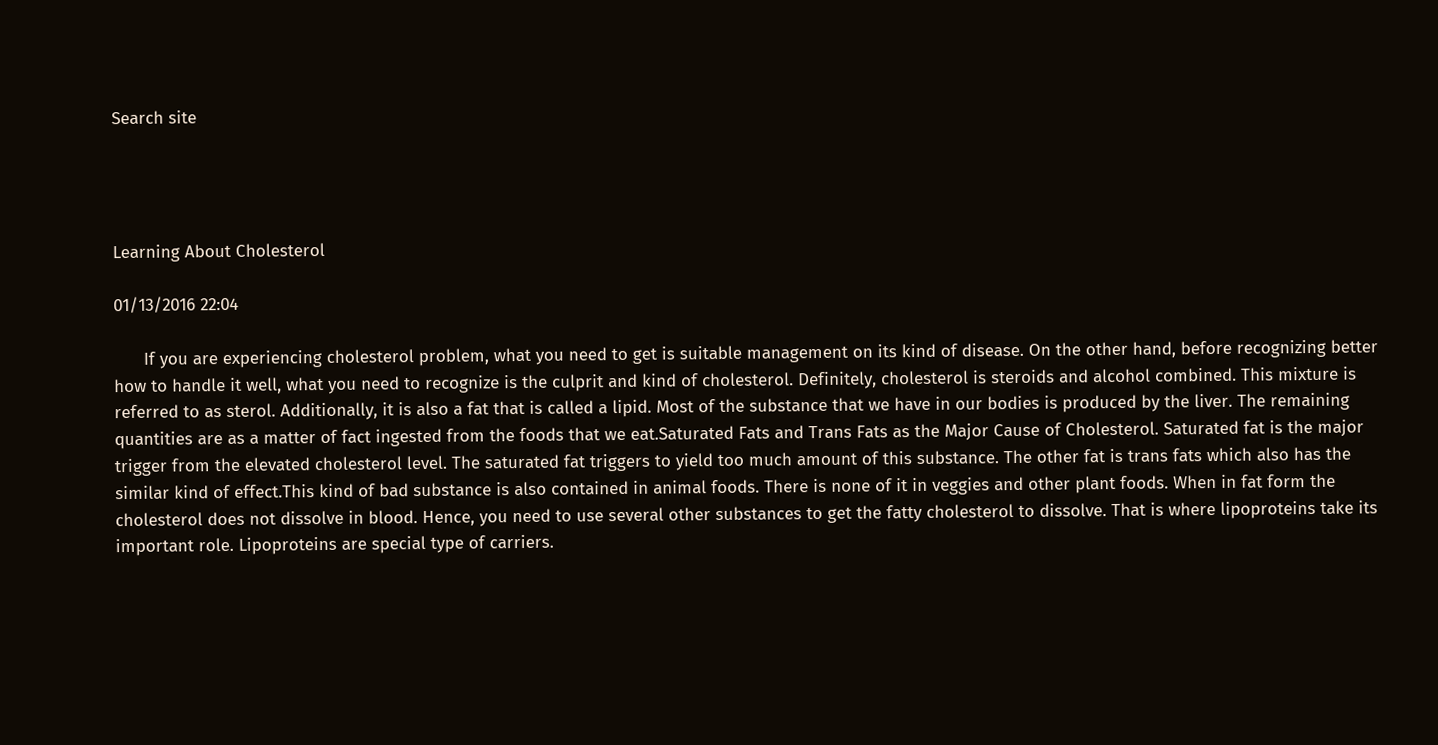Search site




Learning About Cholesterol

01/13/2016 22:04

      If you are experiencing cholesterol problem, what you need to get is suitable management on its kind of disease. On the other hand, before recognizing better how to handle it well, what you need to recognize is the culprit and kind of cholesterol. Definitely, cholesterol is steroids and alcohol combined. This mixture is referred to as sterol. Additionally, it is also a fat that is called a lipid. Most of the substance that we have in our bodies is produced by the liver. The remaining quantities are as a matter of fact ingested from the foods that we eat.Saturated Fats and Trans Fats as the Major Cause of Cholesterol. Saturated fat is the major trigger from the elevated cholesterol level. The saturated fat triggers to yield too much amount of this substance. The other fat is trans fats which also has the similar kind of effect.This kind of bad substance is also contained in animal foods. There is none of it in veggies and other plant foods. When in fat form the cholesterol does not dissolve in blood. Hence, you need to use several other substances to get the fatty cholesterol to dissolve. That is where lipoproteins take its important role. Lipoproteins are special type of carriers.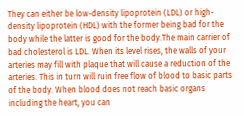They can either be low-density lipoprotein (LDL) or high-density lipoprotein (HDL) with the former being bad for the body while the latter is good for the body.The main carrier of bad cholesterol is LDL. When its level rises, the walls of your arteries may fill with plaque that will cause a reduction of the arteries. This in turn will ruin free flow of blood to basic parts of the body. When blood does not reach basic organs including the heart, you can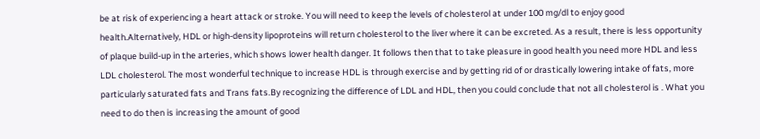be at risk of experiencing a heart attack or stroke. You will need to keep the levels of cholesterol at under 100 mg/dl to enjoy good health.Alternatively, HDL or high-density lipoproteins will return cholesterol to the liver where it can be excreted. As a result, there is less opportunity of plaque build-up in the arteries, which shows lower health danger. It follows then that to take pleasure in good health you need more HDL and less LDL cholesterol. The most wonderful technique to increase HDL is through exercise and by getting rid of or drastically lowering intake of fats, more particularly saturated fats and Trans fats.By recognizing the difference of LDL and HDL, then you could conclude that not all cholesterol is . What you need to do then is increasing the amount of good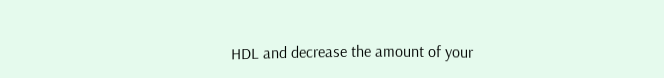HDL and decrease the amount of your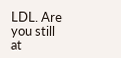LDL. Are you still at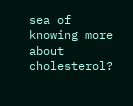sea of knowing more about cholesterol?